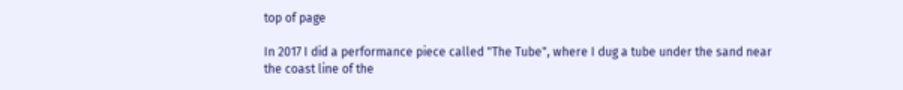top of page

In 2017 I did a performance piece called "The Tube", where I dug a tube under the sand near the coast line of the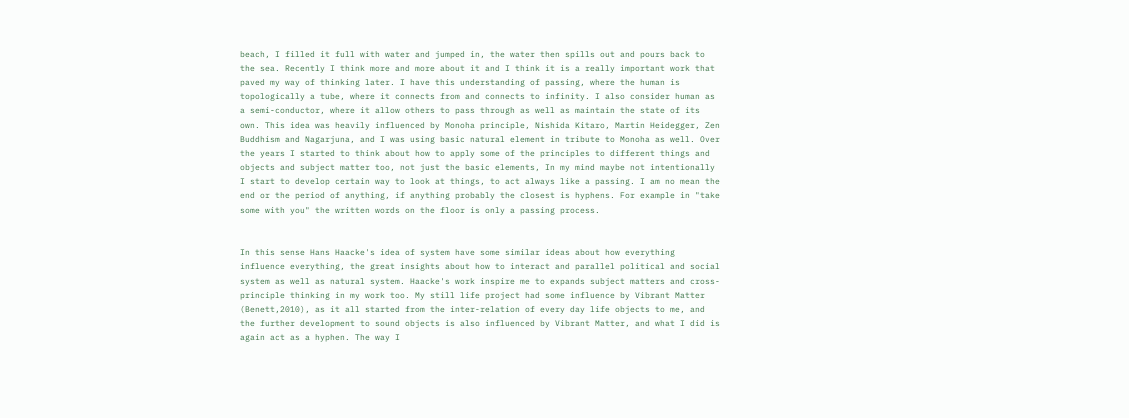beach, I filled it full with water and jumped in, the water then spills out and pours back to the sea. Recently I think more and more about it and I think it is a really important work that paved my way of thinking later. I have this understanding of passing, where the human is topologically a tube, where it connects from and connects to infinity. I also consider human as a semi-conductor, where it allow others to pass through as well as maintain the state of its own. This idea was heavily influenced by Monoha principle, Nishida Kitaro, Martin Heidegger, Zen Buddhism and Nagarjuna, and I was using basic natural element in tribute to Monoha as well. Over the years I started to think about how to apply some of the principles to different things and objects and subject matter too, not just the basic elements, In my mind maybe not intentionally I start to develop certain way to look at things, to act always like a passing. I am no mean the end or the period of anything, if anything probably the closest is hyphens. For example in "take some with you" the written words on the floor is only a passing process.


In this sense Hans Haacke's idea of system have some similar ideas about how everything influence everything, the great insights about how to interact and parallel political and social system as well as natural system. Haacke's work inspire me to expands subject matters and cross-principle thinking in my work too. My still life project had some influence by Vibrant Matter (Benett,2010), as it all started from the inter-relation of every day life objects to me, and the further development to sound objects is also influenced by Vibrant Matter, and what I did is again act as a hyphen. The way I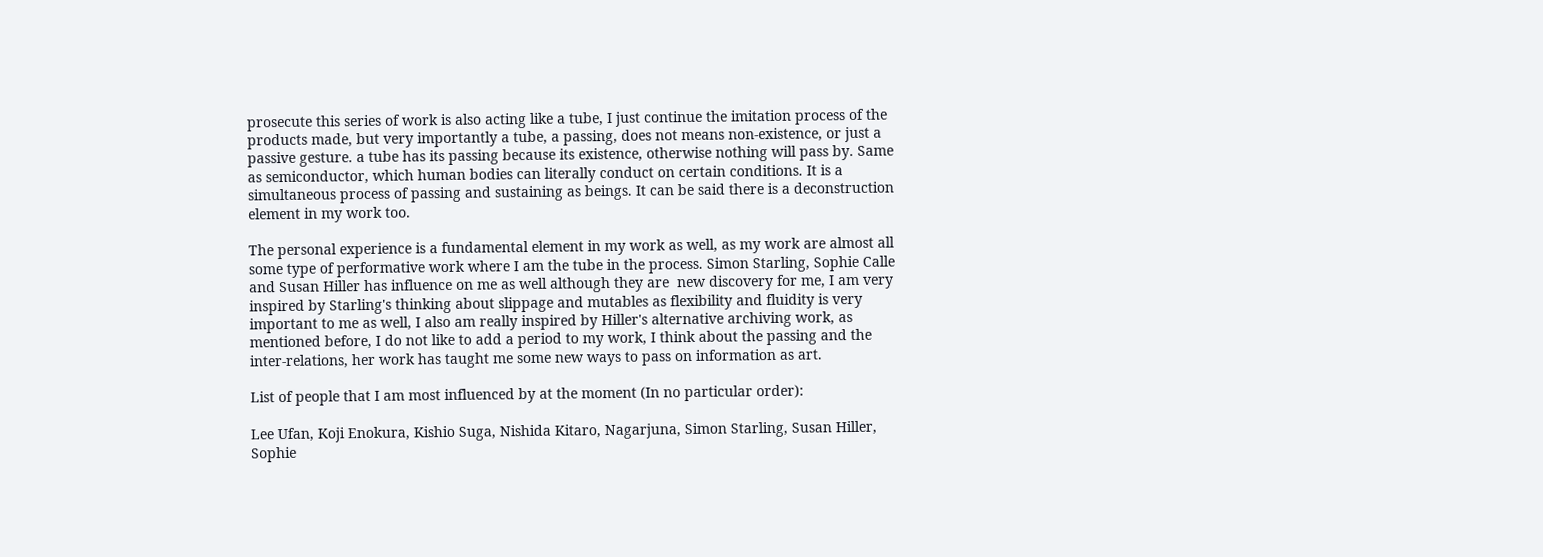prosecute this series of work is also acting like a tube, I just continue the imitation process of the products made, but very importantly a tube, a passing, does not means non-existence, or just a passive gesture. a tube has its passing because its existence, otherwise nothing will pass by. Same as semiconductor, which human bodies can literally conduct on certain conditions. It is a simultaneous process of passing and sustaining as beings. It can be said there is a deconstruction element in my work too.

The personal experience is a fundamental element in my work as well, as my work are almost all some type of performative work where I am the tube in the process. Simon Starling, Sophie Calle and Susan Hiller has influence on me as well although they are  new discovery for me, I am very inspired by Starling's thinking about slippage and mutables as flexibility and fluidity is very important to me as well, I also am really inspired by Hiller's alternative archiving work, as mentioned before, I do not like to add a period to my work, I think about the passing and the inter-relations, her work has taught me some new ways to pass on information as art.

List of people that I am most influenced by at the moment (In no particular order):

Lee Ufan, Koji Enokura, Kishio Suga, Nishida Kitaro, Nagarjuna, Simon Starling, Susan Hiller, Sophie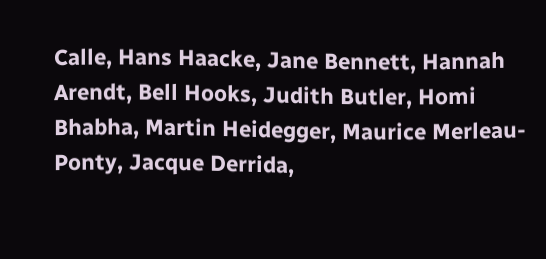Calle, Hans Haacke, Jane Bennett, Hannah Arendt, Bell Hooks, Judith Butler, Homi Bhabha, Martin Heidegger, Maurice Merleau-Ponty, Jacque Derrida,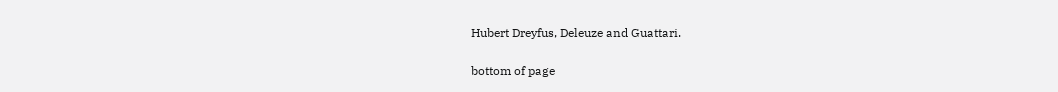Hubert Dreyfus, Deleuze and Guattari.

bottom of page